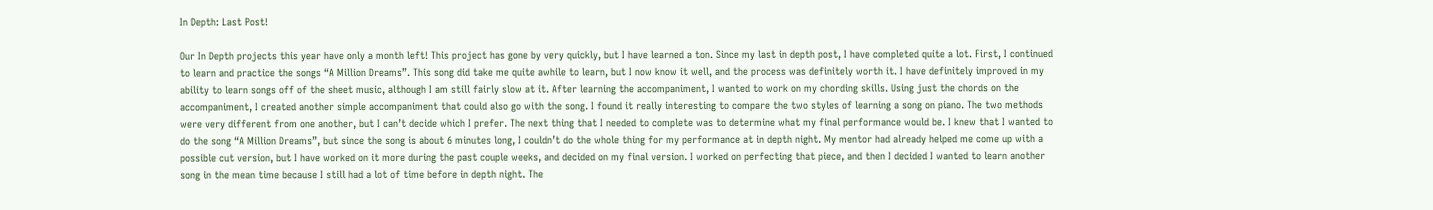In Depth: Last Post!

Our In Depth projects this year have only a month left! This project has gone by very quickly, but I have learned a ton. Since my last in depth post, I have completed quite a lot. First, I continued to learn and practice the songs “A Million Dreams”. This song did take me quite awhile to learn, but I now know it well, and the process was definitely worth it. I have definitely improved in my ability to learn songs off of the sheet music, although I am still fairly slow at it. After learning the accompaniment, I wanted to work on my chording skills. Using just the chords on the accompaniment, I created another simple accompaniment that could also go with the song. I found it really interesting to compare the two styles of learning a song on piano. The two methods were very different from one another, but I can’t decide which I prefer. The next thing that I needed to complete was to determine what my final performance would be. I knew that I wanted to do the song “A Million Dreams”, but since the song is about 6 minutes long, I couldn’t do the whole thing for my performance at in depth night. My mentor had already helped me come up with a possible cut version, but I have worked on it more during the past couple weeks, and decided on my final version. I worked on perfecting that piece, and then I decided I wanted to learn another song in the mean time because I still had a lot of time before in depth night. The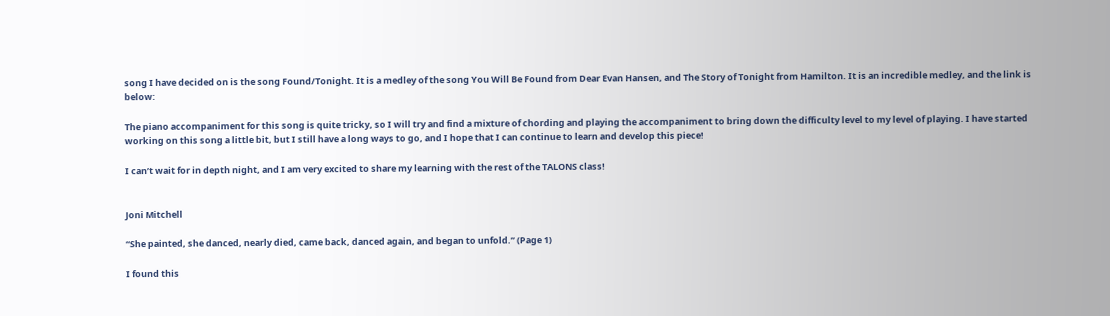song I have decided on is the song Found/Tonight. It is a medley of the song You Will Be Found from Dear Evan Hansen, and The Story of Tonight from Hamilton. It is an incredible medley, and the link is below:

The piano accompaniment for this song is quite tricky, so I will try and find a mixture of chording and playing the accompaniment to bring down the difficulty level to my level of playing. I have started working on this song a little bit, but I still have a long ways to go, and I hope that I can continue to learn and develop this piece!

I can’t wait for in depth night, and I am very excited to share my learning with the rest of the TALONS class!


Joni Mitchell

“She painted, she danced, nearly died, came back, danced again, and began to unfold.” (Page 1)

I found this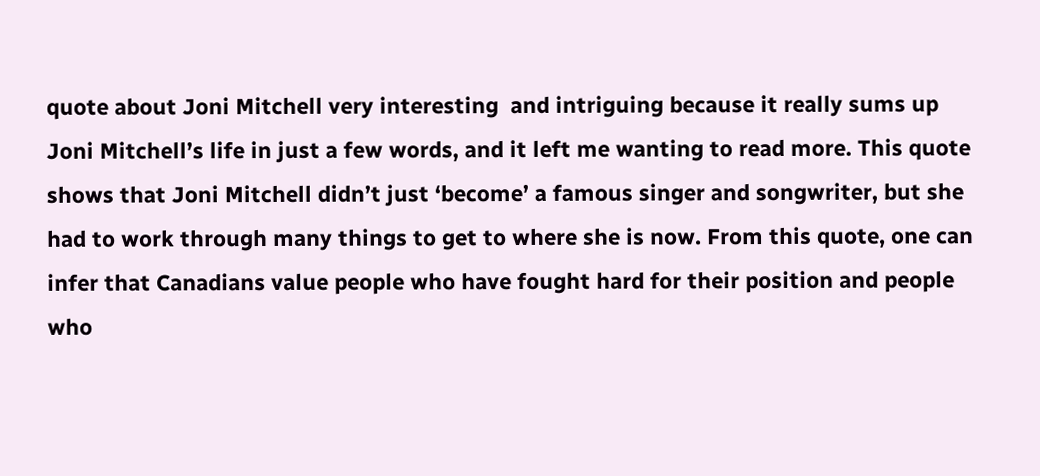quote about Joni Mitchell very interesting  and intriguing because it really sums up Joni Mitchell’s life in just a few words, and it left me wanting to read more. This quote shows that Joni Mitchell didn’t just ‘become’ a famous singer and songwriter, but she had to work through many things to get to where she is now. From this quote, one can infer that Canadians value people who have fought hard for their position and people who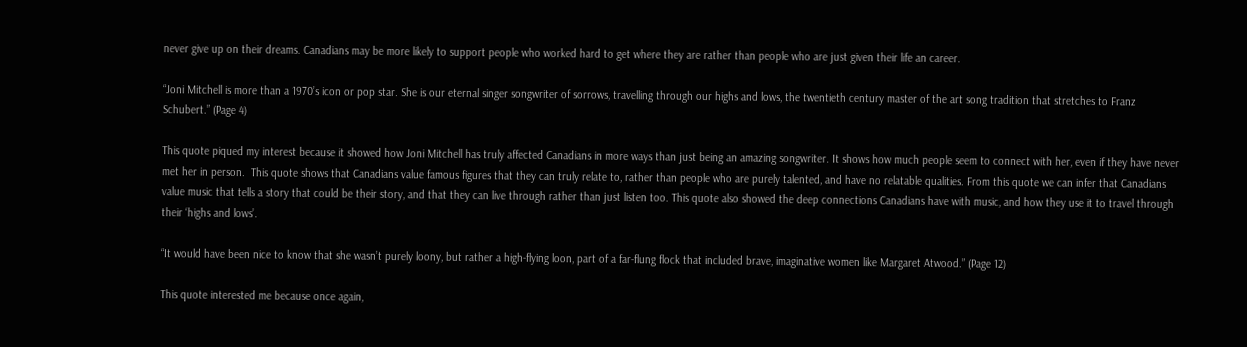never give up on their dreams. Canadians may be more likely to support people who worked hard to get where they are rather than people who are just given their life an career.

“Joni Mitchell is more than a 1970’s icon or pop star. She is our eternal singer songwriter of sorrows, travelling through our highs and lows, the twentieth century master of the art song tradition that stretches to Franz Schubert.” (Page 4)

This quote piqued my interest because it showed how Joni Mitchell has truly affected Canadians in more ways than just being an amazing songwriter. It shows how much people seem to connect with her, even if they have never met her in person.  This quote shows that Canadians value famous figures that they can truly relate to, rather than people who are purely talented, and have no relatable qualities. From this quote we can infer that Canadians value music that tells a story that could be their story, and that they can live through rather than just listen too. This quote also showed the deep connections Canadians have with music, and how they use it to travel through their ‘highs and lows’.

“It would have been nice to know that she wasn’t purely loony, but rather a high-flying loon, part of a far-flung flock that included brave, imaginative women like Margaret Atwood.” (Page 12)

This quote interested me because once again,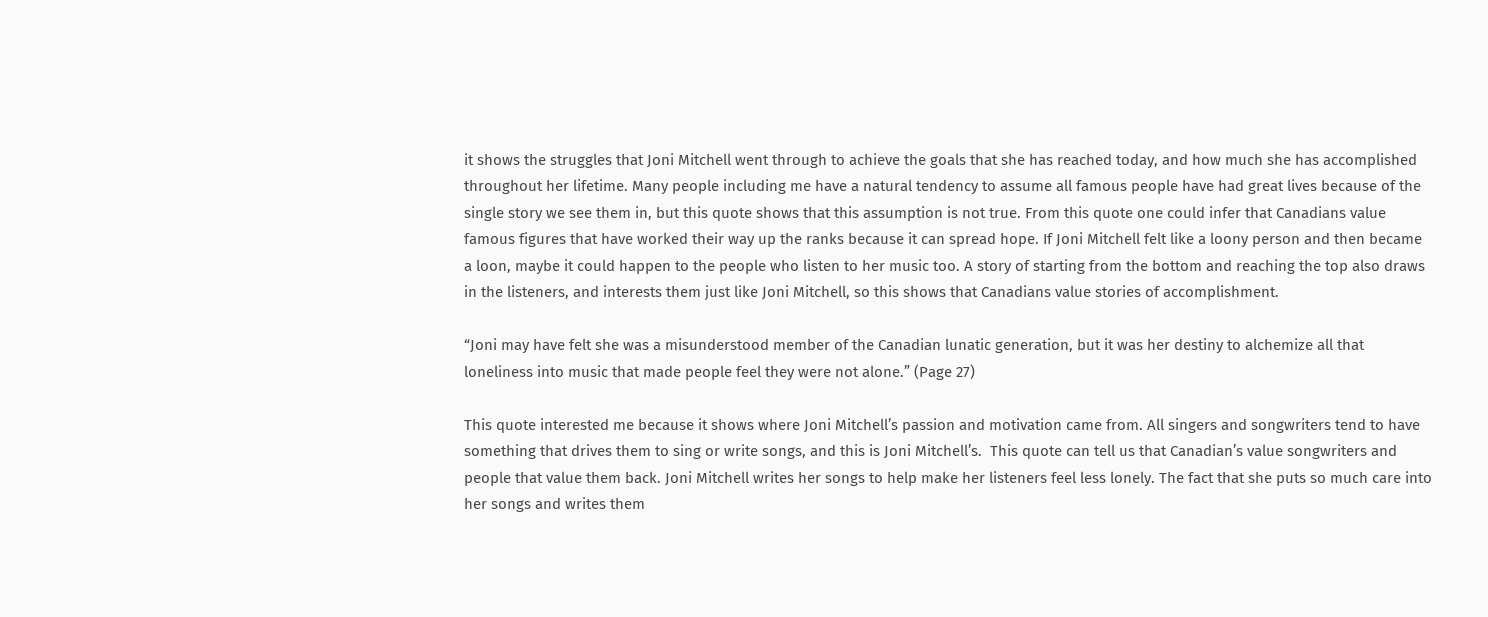it shows the struggles that Joni Mitchell went through to achieve the goals that she has reached today, and how much she has accomplished throughout her lifetime. Many people including me have a natural tendency to assume all famous people have had great lives because of the single story we see them in, but this quote shows that this assumption is not true. From this quote one could infer that Canadians value famous figures that have worked their way up the ranks because it can spread hope. If Joni Mitchell felt like a loony person and then became a loon, maybe it could happen to the people who listen to her music too. A story of starting from the bottom and reaching the top also draws in the listeners, and interests them just like Joni Mitchell, so this shows that Canadians value stories of accomplishment.

“Joni may have felt she was a misunderstood member of the Canadian lunatic generation, but it was her destiny to alchemize all that loneliness into music that made people feel they were not alone.” (Page 27)

This quote interested me because it shows where Joni Mitchell’s passion and motivation came from. All singers and songwriters tend to have something that drives them to sing or write songs, and this is Joni Mitchell’s.  This quote can tell us that Canadian’s value songwriters and people that value them back. Joni Mitchell writes her songs to help make her listeners feel less lonely. The fact that she puts so much care into her songs and writes them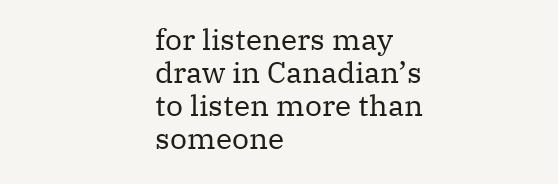for listeners may draw in Canadian’s to listen more than someone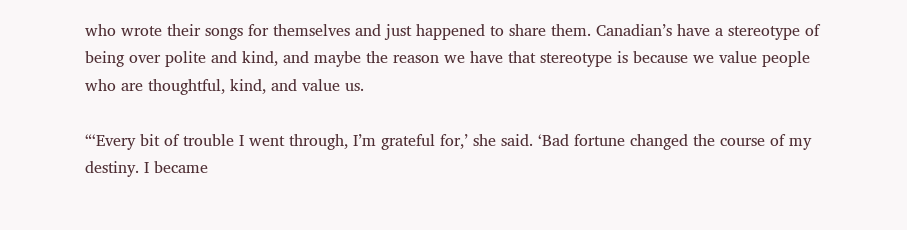who wrote their songs for themselves and just happened to share them. Canadian’s have a stereotype of being over polite and kind, and maybe the reason we have that stereotype is because we value people who are thoughtful, kind, and value us.

“‘Every bit of trouble I went through, I’m grateful for,’ she said. ‘Bad fortune changed the course of my destiny. I became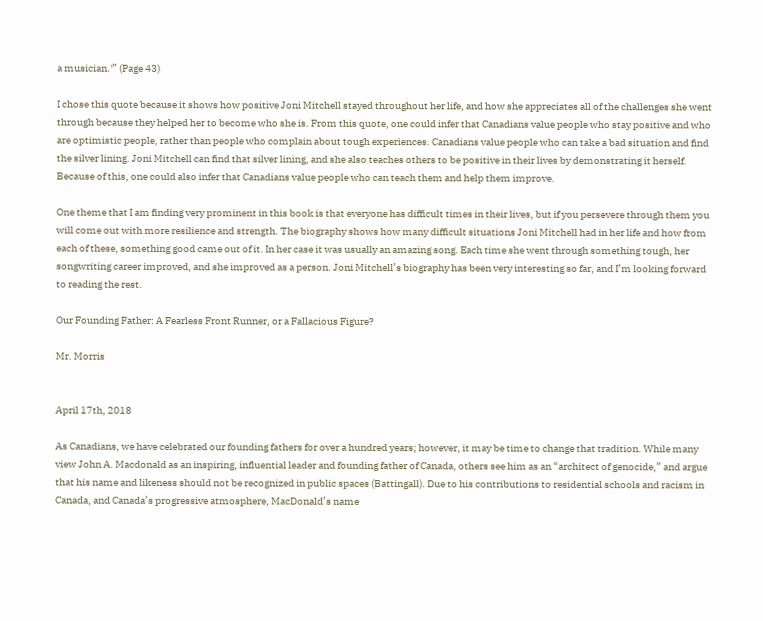a musician.'” (Page 43)

I chose this quote because it shows how positive Joni Mitchell stayed throughout her life, and how she appreciates all of the challenges she went through because they helped her to become who she is. From this quote, one could infer that Canadians value people who stay positive and who are optimistic people, rather than people who complain about tough experiences. Canadians value people who can take a bad situation and find the silver lining. Joni Mitchell can find that silver lining, and she also teaches others to be positive in their lives by demonstrating it herself. Because of this, one could also infer that Canadians value people who can teach them and help them improve.

One theme that I am finding very prominent in this book is that everyone has difficult times in their lives, but if you persevere through them you will come out with more resilience and strength. The biography shows how many difficult situations Joni Mitchell had in her life and how from each of these, something good came out of it. In her case it was usually an amazing song. Each time she went through something tough, her songwriting career improved, and she improved as a person. Joni Mitchell’s biography has been very interesting so far, and I’m looking forward to reading the rest.

Our Founding Father: A Fearless Front Runner, or a Fallacious Figure?

Mr. Morris


April 17th, 2018

As Canadians, we have celebrated our founding fathers for over a hundred years; however, it may be time to change that tradition. While many view John A. Macdonald as an inspiring, influential leader and founding father of Canada, others see him as an “architect of genocide,” and argue that his name and likeness should not be recognized in public spaces (Battingall). Due to his contributions to residential schools and racism in Canada, and Canada’s progressive atmosphere, MacDonald’s name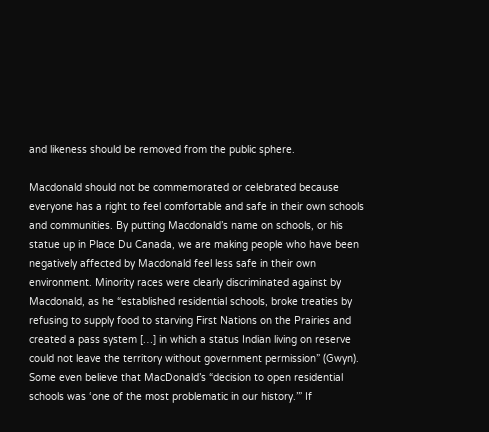and likeness should be removed from the public sphere.

Macdonald should not be commemorated or celebrated because everyone has a right to feel comfortable and safe in their own schools and communities. By putting Macdonald’s name on schools, or his statue up in Place Du Canada, we are making people who have been negatively affected by Macdonald feel less safe in their own environment. Minority races were clearly discriminated against by Macdonald, as he “established residential schools, broke treaties by refusing to supply food to starving First Nations on the Prairies and created a pass system […] in which a status Indian living on reserve could not leave the territory without government permission” (Gwyn). Some even believe that MacDonald’s “decision to open residential schools was ‘one of the most problematic in our history.’” If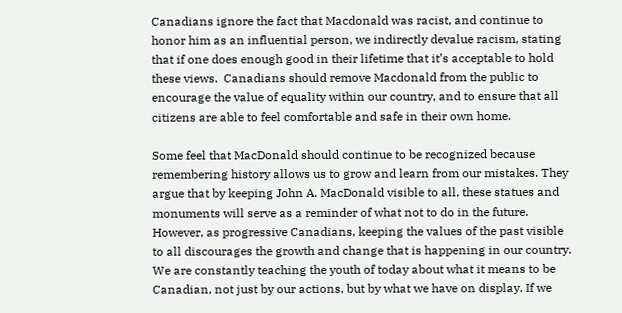Canadians ignore the fact that Macdonald was racist, and continue to honor him as an influential person, we indirectly devalue racism, stating that if one does enough good in their lifetime that it’s acceptable to hold these views.  Canadians should remove Macdonald from the public to encourage the value of equality within our country, and to ensure that all citizens are able to feel comfortable and safe in their own home.

Some feel that MacDonald should continue to be recognized because remembering history allows us to grow and learn from our mistakes. They argue that by keeping John A. MacDonald visible to all, these statues and monuments will serve as a reminder of what not to do in the future. However, as progressive Canadians, keeping the values of the past visible to all discourages the growth and change that is happening in our country. We are constantly teaching the youth of today about what it means to be Canadian, not just by our actions, but by what we have on display. If we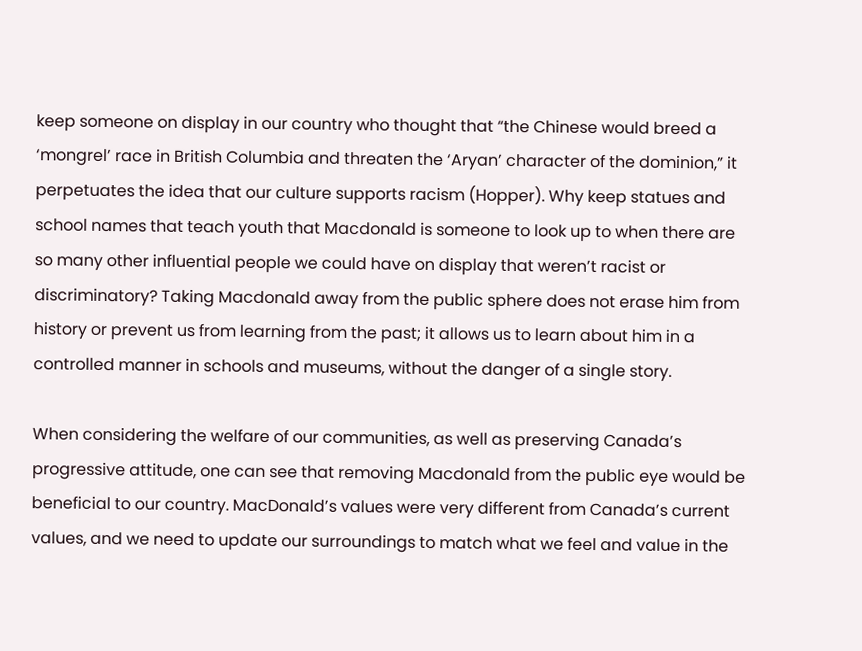keep someone on display in our country who thought that “the Chinese would breed a ‘mongrel’ race in British Columbia and threaten the ‘Aryan’ character of the dominion,” it perpetuates the idea that our culture supports racism (Hopper). Why keep statues and school names that teach youth that Macdonald is someone to look up to when there are so many other influential people we could have on display that weren’t racist or discriminatory? Taking Macdonald away from the public sphere does not erase him from history or prevent us from learning from the past; it allows us to learn about him in a controlled manner in schools and museums, without the danger of a single story.

When considering the welfare of our communities, as well as preserving Canada’s progressive attitude, one can see that removing Macdonald from the public eye would be beneficial to our country. MacDonald’s values were very different from Canada’s current values, and we need to update our surroundings to match what we feel and value in the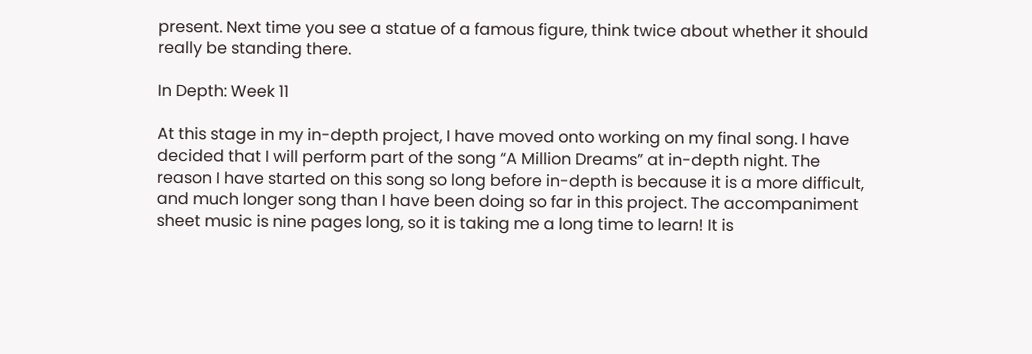present. Next time you see a statue of a famous figure, think twice about whether it should really be standing there.

In Depth: Week 11

At this stage in my in-depth project, I have moved onto working on my final song. I have decided that I will perform part of the song “A Million Dreams” at in-depth night. The reason I have started on this song so long before in-depth is because it is a more difficult, and much longer song than I have been doing so far in this project. The accompaniment sheet music is nine pages long, so it is taking me a long time to learn! It is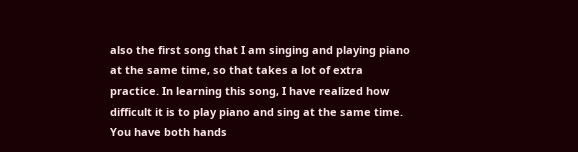also the first song that I am singing and playing piano at the same time, so that takes a lot of extra practice. In learning this song, I have realized how difficult it is to play piano and sing at the same time. You have both hands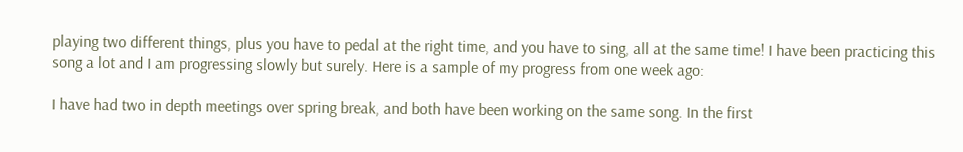playing two different things, plus you have to pedal at the right time, and you have to sing, all at the same time! I have been practicing this song a lot and I am progressing slowly but surely. Here is a sample of my progress from one week ago:

I have had two in depth meetings over spring break, and both have been working on the same song. In the first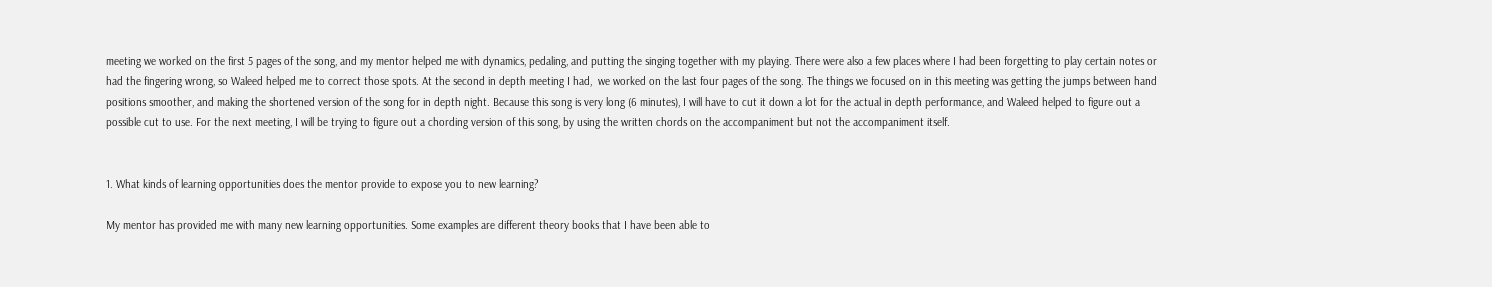meeting we worked on the first 5 pages of the song, and my mentor helped me with dynamics, pedaling, and putting the singing together with my playing. There were also a few places where I had been forgetting to play certain notes or had the fingering wrong, so Waleed helped me to correct those spots. At the second in depth meeting I had,  we worked on the last four pages of the song. The things we focused on in this meeting was getting the jumps between hand positions smoother, and making the shortened version of the song for in depth night. Because this song is very long (6 minutes), I will have to cut it down a lot for the actual in depth performance, and Waleed helped to figure out a possible cut to use. For the next meeting, I will be trying to figure out a chording version of this song, by using the written chords on the accompaniment but not the accompaniment itself.


1. What kinds of learning opportunities does the mentor provide to expose you to new learning?

My mentor has provided me with many new learning opportunities. Some examples are different theory books that I have been able to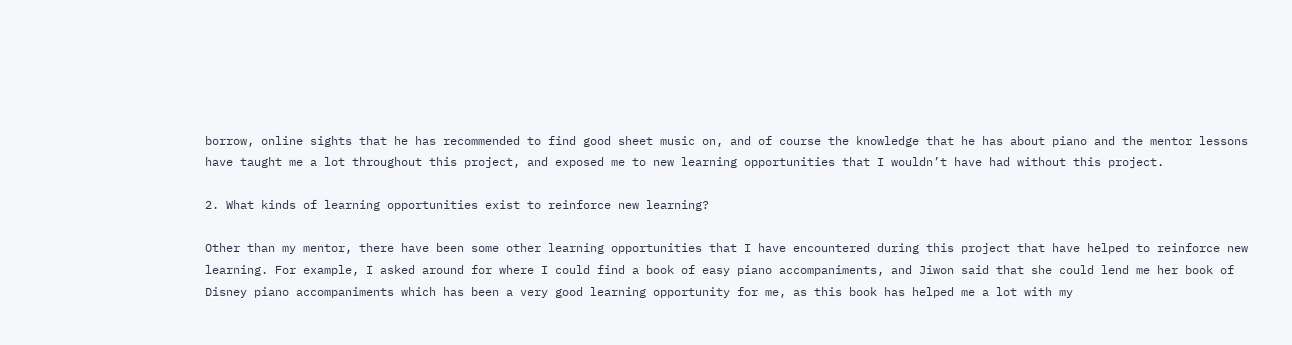borrow, online sights that he has recommended to find good sheet music on, and of course the knowledge that he has about piano and the mentor lessons have taught me a lot throughout this project, and exposed me to new learning opportunities that I wouldn’t have had without this project.

2. What kinds of learning opportunities exist to reinforce new learning?

Other than my mentor, there have been some other learning opportunities that I have encountered during this project that have helped to reinforce new learning. For example, I asked around for where I could find a book of easy piano accompaniments, and Jiwon said that she could lend me her book of Disney piano accompaniments which has been a very good learning opportunity for me, as this book has helped me a lot with my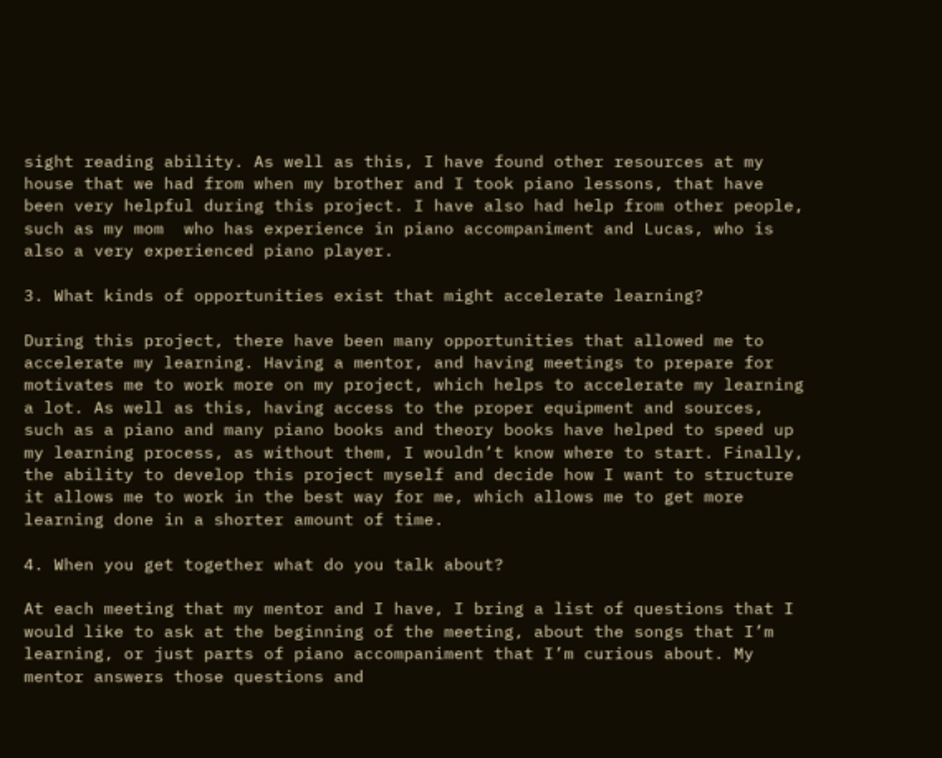sight reading ability. As well as this, I have found other resources at my house that we had from when my brother and I took piano lessons, that have been very helpful during this project. I have also had help from other people, such as my mom  who has experience in piano accompaniment and Lucas, who is also a very experienced piano player.

3. What kinds of opportunities exist that might accelerate learning?

During this project, there have been many opportunities that allowed me to accelerate my learning. Having a mentor, and having meetings to prepare for motivates me to work more on my project, which helps to accelerate my learning a lot. As well as this, having access to the proper equipment and sources, such as a piano and many piano books and theory books have helped to speed up my learning process, as without them, I wouldn’t know where to start. Finally, the ability to develop this project myself and decide how I want to structure it allows me to work in the best way for me, which allows me to get more learning done in a shorter amount of time.

4. When you get together what do you talk about?

At each meeting that my mentor and I have, I bring a list of questions that I would like to ask at the beginning of the meeting, about the songs that I’m learning, or just parts of piano accompaniment that I’m curious about. My mentor answers those questions and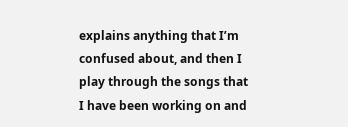explains anything that I’m confused about, and then I play through the songs that I have been working on and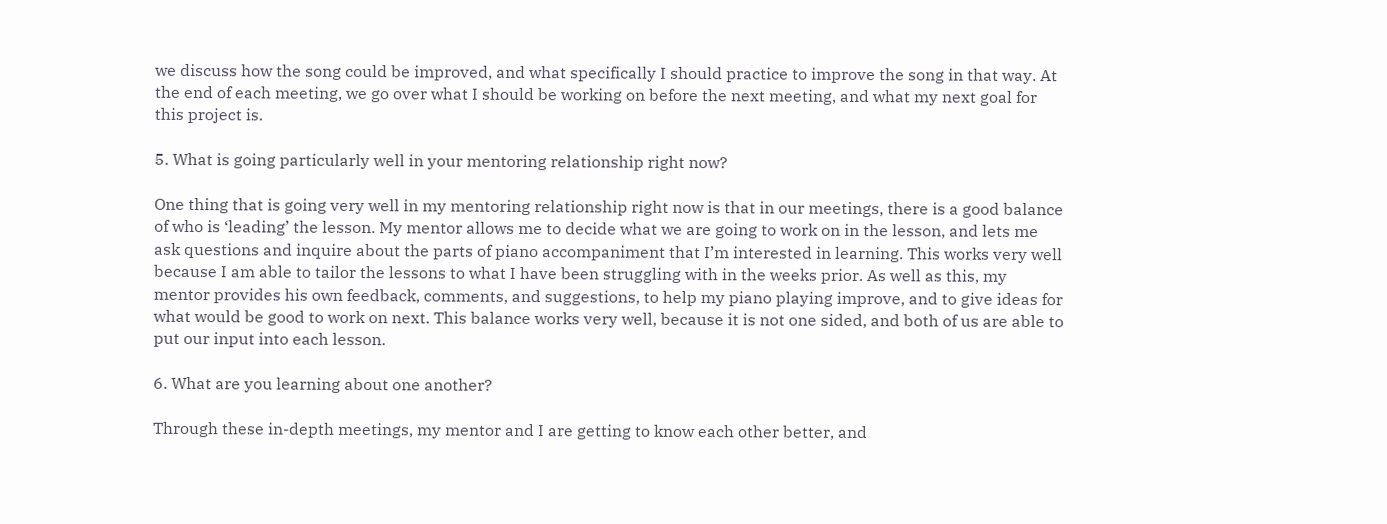we discuss how the song could be improved, and what specifically I should practice to improve the song in that way. At the end of each meeting, we go over what I should be working on before the next meeting, and what my next goal for this project is.

5. What is going particularly well in your mentoring relationship right now?

One thing that is going very well in my mentoring relationship right now is that in our meetings, there is a good balance of who is ‘leading’ the lesson. My mentor allows me to decide what we are going to work on in the lesson, and lets me ask questions and inquire about the parts of piano accompaniment that I’m interested in learning. This works very well because I am able to tailor the lessons to what I have been struggling with in the weeks prior. As well as this, my  mentor provides his own feedback, comments, and suggestions, to help my piano playing improve, and to give ideas for what would be good to work on next. This balance works very well, because it is not one sided, and both of us are able to put our input into each lesson.

6. What are you learning about one another?

Through these in-depth meetings, my mentor and I are getting to know each other better, and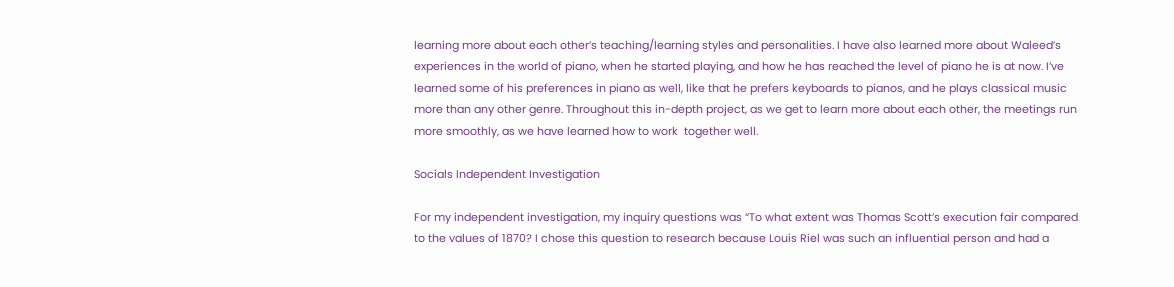learning more about each other’s teaching/learning styles and personalities. I have also learned more about Waleed’s experiences in the world of piano, when he started playing, and how he has reached the level of piano he is at now. I’ve learned some of his preferences in piano as well, like that he prefers keyboards to pianos, and he plays classical music more than any other genre. Throughout this in-depth project, as we get to learn more about each other, the meetings run more smoothly, as we have learned how to work  together well.

Socials Independent Investigation

For my independent investigation, my inquiry questions was “To what extent was Thomas Scott’s execution fair compared to the values of 1870? I chose this question to research because Louis Riel was such an influential person and had a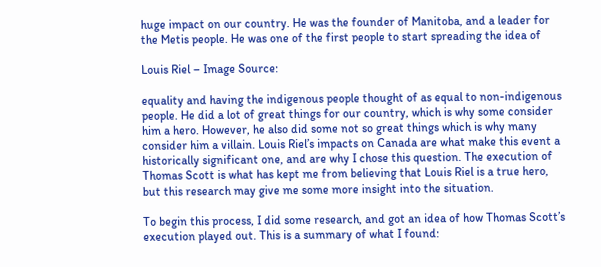huge impact on our country. He was the founder of Manitoba, and a leader for the Metis people. He was one of the first people to start spreading the idea of

Louis Riel – Image Source:

equality and having the indigenous people thought of as equal to non-indigenous people. He did a lot of great things for our country, which is why some consider him a hero. However, he also did some not so great things which is why many consider him a villain. Louis Riel’s impacts on Canada are what make this event a historically significant one, and are why I chose this question. The execution of Thomas Scott is what has kept me from believing that Louis Riel is a true hero, but this research may give me some more insight into the situation.

To begin this process, I did some research, and got an idea of how Thomas Scott’s execution played out. This is a summary of what I found: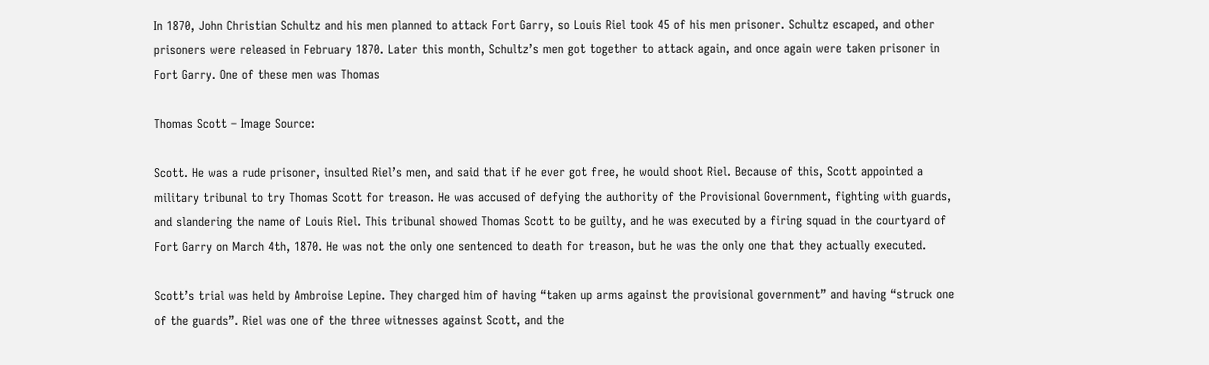In 1870, John Christian Schultz and his men planned to attack Fort Garry, so Louis Riel took 45 of his men prisoner. Schultz escaped, and other prisoners were released in February 1870. Later this month, Schultz’s men got together to attack again, and once again were taken prisoner in Fort Garry. One of these men was Thomas

Thomas Scott – Image Source:

Scott. He was a rude prisoner, insulted Riel’s men, and said that if he ever got free, he would shoot Riel. Because of this, Scott appointed a military tribunal to try Thomas Scott for treason. He was accused of defying the authority of the Provisional Government, fighting with guards, and slandering the name of Louis Riel. This tribunal showed Thomas Scott to be guilty, and he was executed by a firing squad in the courtyard of Fort Garry on March 4th, 1870. He was not the only one sentenced to death for treason, but he was the only one that they actually executed.

Scott’s trial was held by Ambroise Lepine. They charged him of having “taken up arms against the provisional government” and having “struck one of the guards”. Riel was one of the three witnesses against Scott, and the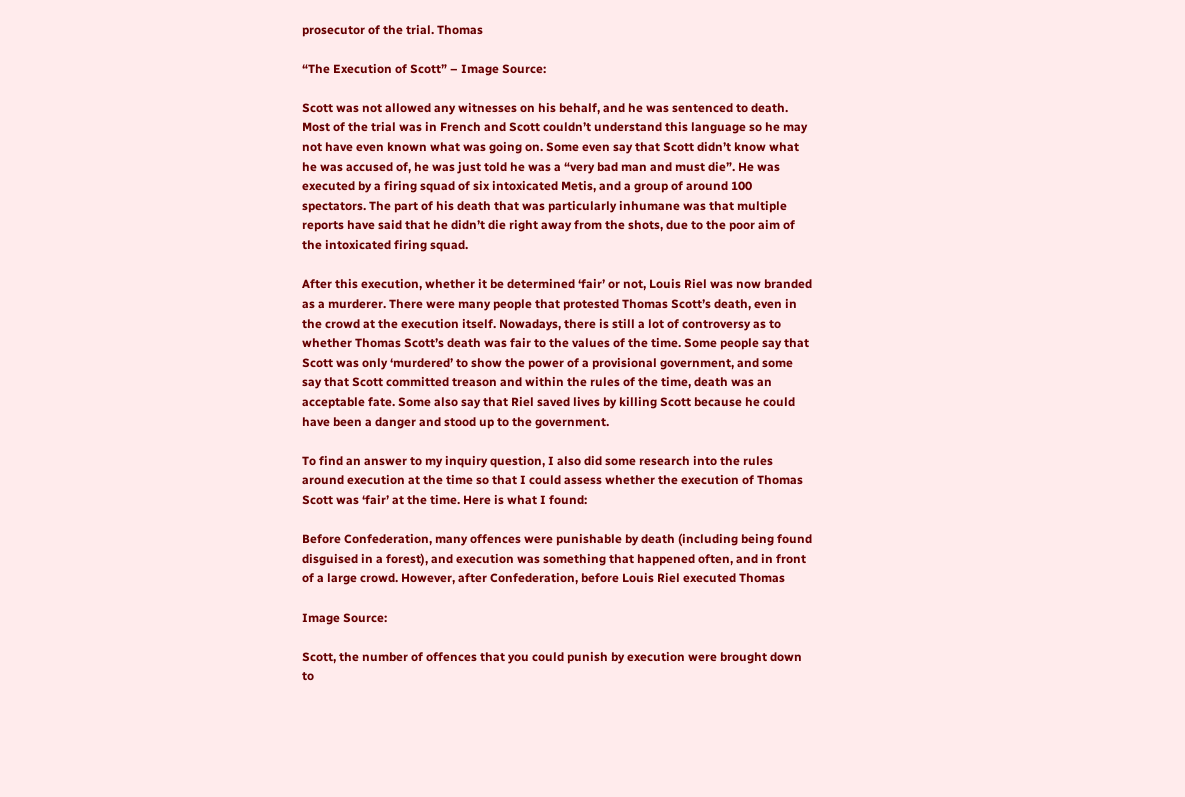prosecutor of the trial. Thomas

“The Execution of Scott” – Image Source:

Scott was not allowed any witnesses on his behalf, and he was sentenced to death. Most of the trial was in French and Scott couldn’t understand this language so he may not have even known what was going on. Some even say that Scott didn’t know what he was accused of, he was just told he was a “very bad man and must die”. He was executed by a firing squad of six intoxicated Metis, and a group of around 100 spectators. The part of his death that was particularly inhumane was that multiple reports have said that he didn’t die right away from the shots, due to the poor aim of the intoxicated firing squad.

After this execution, whether it be determined ‘fair’ or not, Louis Riel was now branded as a murderer. There were many people that protested Thomas Scott’s death, even in the crowd at the execution itself. Nowadays, there is still a lot of controversy as to whether Thomas Scott’s death was fair to the values of the time. Some people say that Scott was only ‘murdered’ to show the power of a provisional government, and some say that Scott committed treason and within the rules of the time, death was an acceptable fate. Some also say that Riel saved lives by killing Scott because he could have been a danger and stood up to the government.

To find an answer to my inquiry question, I also did some research into the rules around execution at the time so that I could assess whether the execution of Thomas Scott was ‘fair’ at the time. Here is what I found:

Before Confederation, many offences were punishable by death (including being found disguised in a forest), and execution was something that happened often, and in front of a large crowd. However, after Confederation, before Louis Riel executed Thomas

Image Source:

Scott, the number of offences that you could punish by execution were brought down to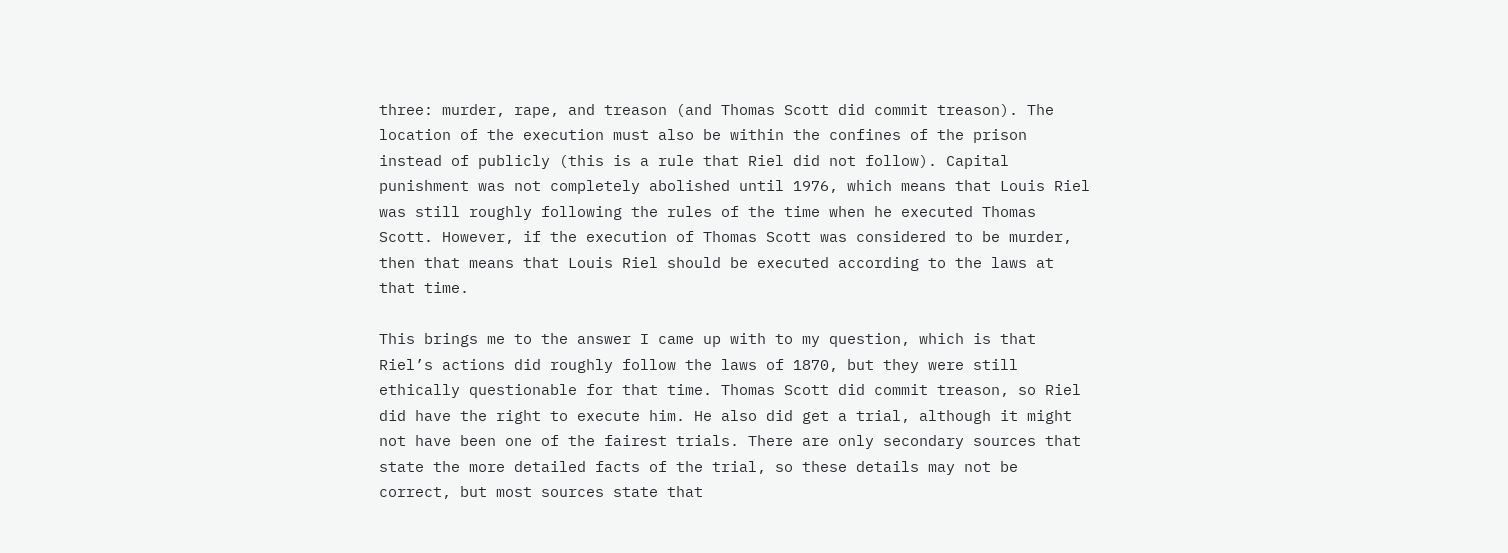three: murder, rape, and treason (and Thomas Scott did commit treason). The location of the execution must also be within the confines of the prison instead of publicly (this is a rule that Riel did not follow). Capital punishment was not completely abolished until 1976, which means that Louis Riel was still roughly following the rules of the time when he executed Thomas Scott. However, if the execution of Thomas Scott was considered to be murder, then that means that Louis Riel should be executed according to the laws at that time.

This brings me to the answer I came up with to my question, which is that Riel’s actions did roughly follow the laws of 1870, but they were still ethically questionable for that time. Thomas Scott did commit treason, so Riel did have the right to execute him. He also did get a trial, although it might not have been one of the fairest trials. There are only secondary sources that state the more detailed facts of the trial, so these details may not be correct, but most sources state that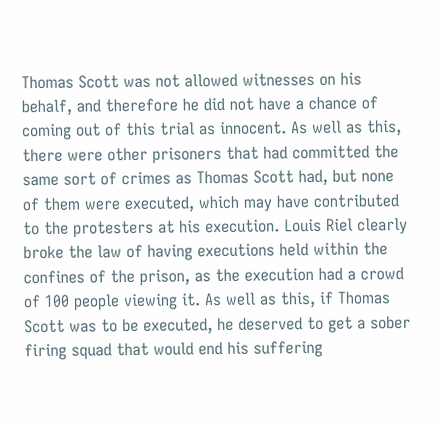Thomas Scott was not allowed witnesses on his behalf, and therefore he did not have a chance of coming out of this trial as innocent. As well as this, there were other prisoners that had committed the same sort of crimes as Thomas Scott had, but none of them were executed, which may have contributed to the protesters at his execution. Louis Riel clearly broke the law of having executions held within the confines of the prison, as the execution had a crowd of 100 people viewing it. As well as this, if Thomas Scott was to be executed, he deserved to get a sober firing squad that would end his suffering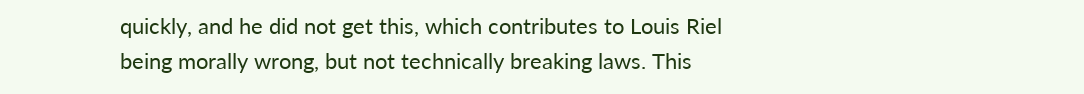quickly, and he did not get this, which contributes to Louis Riel being morally wrong, but not technically breaking laws. This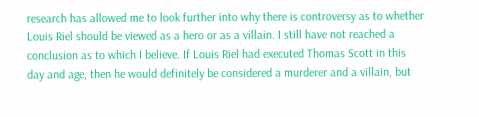research has allowed me to look further into why there is controversy as to whether Louis Riel should be viewed as a hero or as a villain. I still have not reached a conclusion as to which I believe. If Louis Riel had executed Thomas Scott in this day and age, then he would definitely be considered a murderer and a villain, but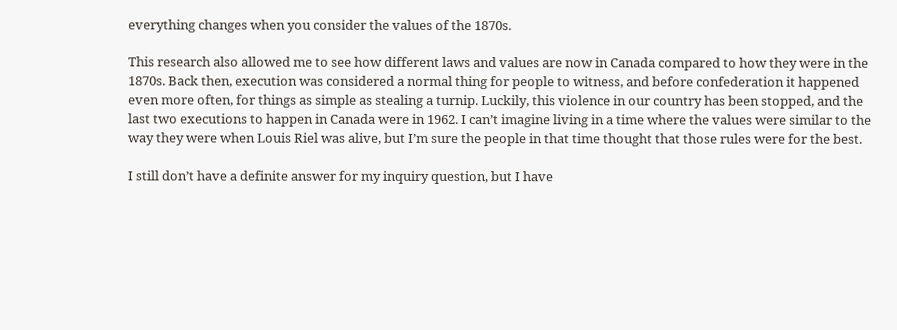everything changes when you consider the values of the 1870s.

This research also allowed me to see how different laws and values are now in Canada compared to how they were in the 1870s. Back then, execution was considered a normal thing for people to witness, and before confederation it happened even more often, for things as simple as stealing a turnip. Luckily, this violence in our country has been stopped, and the last two executions to happen in Canada were in 1962. I can’t imagine living in a time where the values were similar to the way they were when Louis Riel was alive, but I’m sure the people in that time thought that those rules were for the best.

I still don’t have a definite answer for my inquiry question, but I have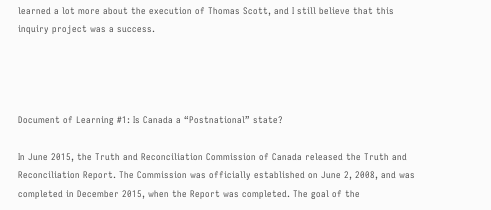learned a lot more about the execution of Thomas Scott, and I still believe that this inquiry project was a success.




Document of Learning #1: Is Canada a “Postnational” state?

In June 2015, the Truth and Reconciliation Commission of Canada released the Truth and Reconciliation Report. The Commission was officially established on June 2, 2008, and was completed in December 2015, when the Report was completed. The goal of the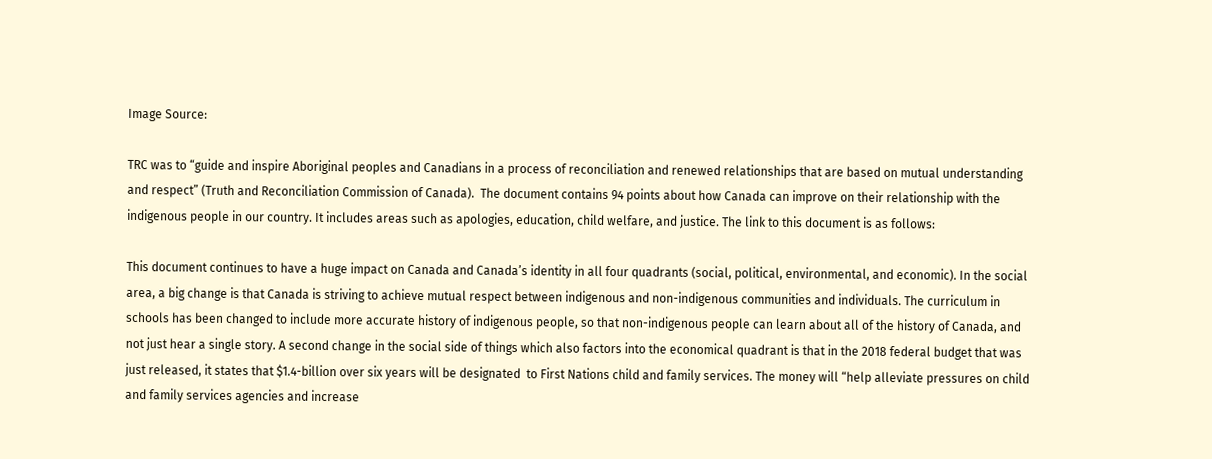Image Source:

TRC was to “guide and inspire Aboriginal peoples and Canadians in a process of reconciliation and renewed relationships that are based on mutual understanding and respect” (Truth and Reconciliation Commission of Canada).  The document contains 94 points about how Canada can improve on their relationship with the indigenous people in our country. It includes areas such as apologies, education, child welfare, and justice. The link to this document is as follows:

This document continues to have a huge impact on Canada and Canada’s identity in all four quadrants (social, political, environmental, and economic). In the social area, a big change is that Canada is striving to achieve mutual respect between indigenous and non-indigenous communities and individuals. The curriculum in schools has been changed to include more accurate history of indigenous people, so that non-indigenous people can learn about all of the history of Canada, and not just hear a single story. A second change in the social side of things which also factors into the economical quadrant is that in the 2018 federal budget that was just released, it states that $1.4-billion over six years will be designated  to First Nations child and family services. The money will “help alleviate pressures on child and family services agencies and increase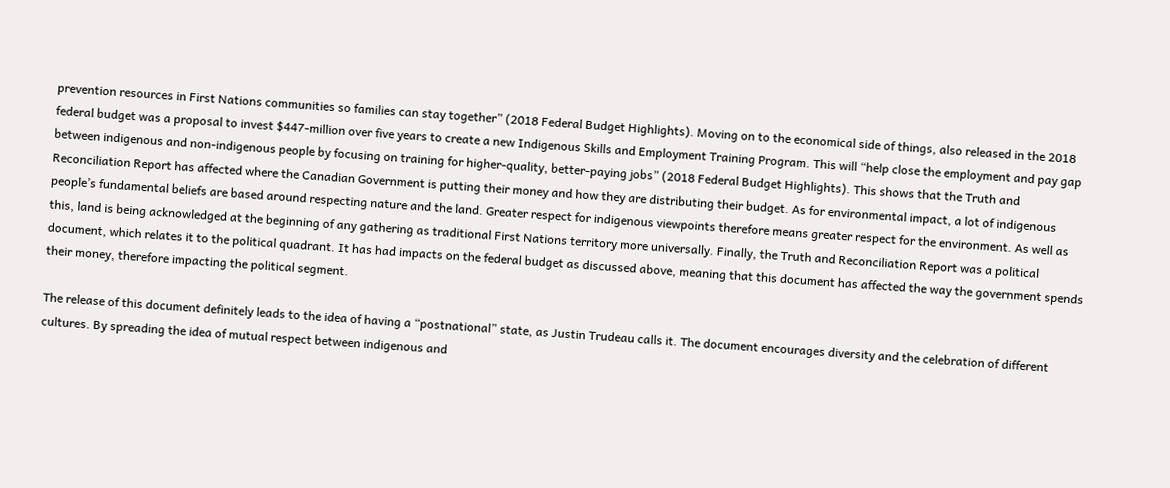prevention resources in First Nations communities so families can stay together” (2018 Federal Budget Highlights). Moving on to the economical side of things, also released in the 2018 federal budget was a proposal to invest $447-million over five years to create a new Indigenous Skills and Employment Training Program. This will “help close the employment and pay gap between indigenous and non-indigenous people by focusing on training for higher-quality, better-paying jobs” (2018 Federal Budget Highlights). This shows that the Truth and Reconciliation Report has affected where the Canadian Government is putting their money and how they are distributing their budget. As for environmental impact, a lot of indigenous people’s fundamental beliefs are based around respecting nature and the land. Greater respect for indigenous viewpoints therefore means greater respect for the environment. As well as this, land is being acknowledged at the beginning of any gathering as traditional First Nations territory more universally. Finally, the Truth and Reconciliation Report was a political document, which relates it to the political quadrant. It has had impacts on the federal budget as discussed above, meaning that this document has affected the way the government spends their money, therefore impacting the political segment.

The release of this document definitely leads to the idea of having a “postnational” state, as Justin Trudeau calls it. The document encourages diversity and the celebration of different cultures. By spreading the idea of mutual respect between indigenous and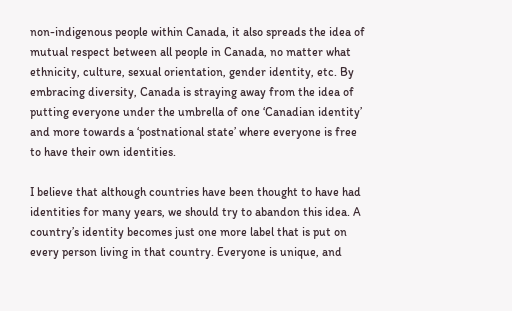non-indigenous people within Canada, it also spreads the idea of mutual respect between all people in Canada, no matter what ethnicity, culture, sexual orientation, gender identity, etc. By embracing diversity, Canada is straying away from the idea of putting everyone under the umbrella of one ‘Canadian identity’ and more towards a ‘postnational state’ where everyone is free to have their own identities.

I believe that although countries have been thought to have had identities for many years, we should try to abandon this idea. A country’s identity becomes just one more label that is put on every person living in that country. Everyone is unique, and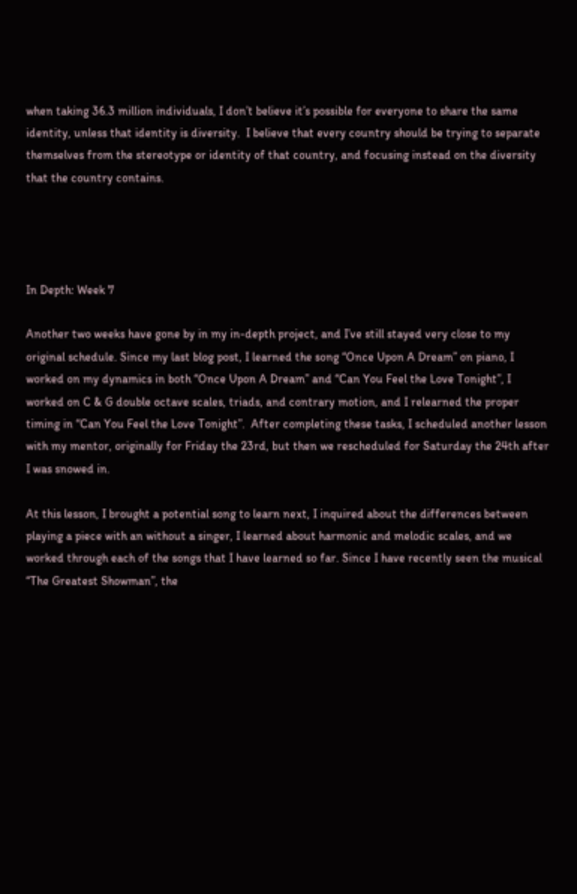when taking 36.3 million individuals, I don’t believe it’s possible for everyone to share the same identity, unless that identity is diversity.  I believe that every country should be trying to separate themselves from the stereotype or identity of that country, and focusing instead on the diversity that the country contains.




In Depth: Week 7

Another two weeks have gone by in my in-depth project, and I’ve still stayed very close to my original schedule. Since my last blog post, I learned the song “Once Upon A Dream” on piano, I worked on my dynamics in both “Once Upon A Dream” and “Can You Feel the Love Tonight”, I worked on C & G double octave scales, triads, and contrary motion, and I relearned the proper timing in “Can You Feel the Love Tonight”.  After completing these tasks, I scheduled another lesson with my mentor, originally for Friday the 23rd, but then we rescheduled for Saturday the 24th after I was snowed in.

At this lesson, I brought a potential song to learn next, I inquired about the differences between playing a piece with an without a singer, I learned about harmonic and melodic scales, and we worked through each of the songs that I have learned so far. Since I have recently seen the musical “The Greatest Showman”, the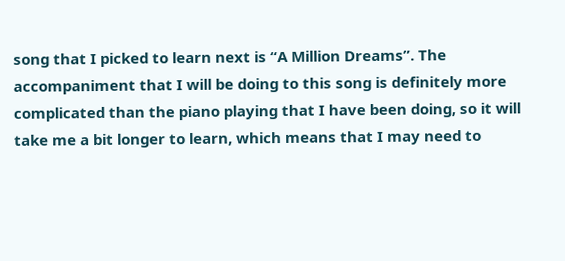song that I picked to learn next is “A Million Dreams”. The accompaniment that I will be doing to this song is definitely more complicated than the piano playing that I have been doing, so it will take me a bit longer to learn, which means that I may need to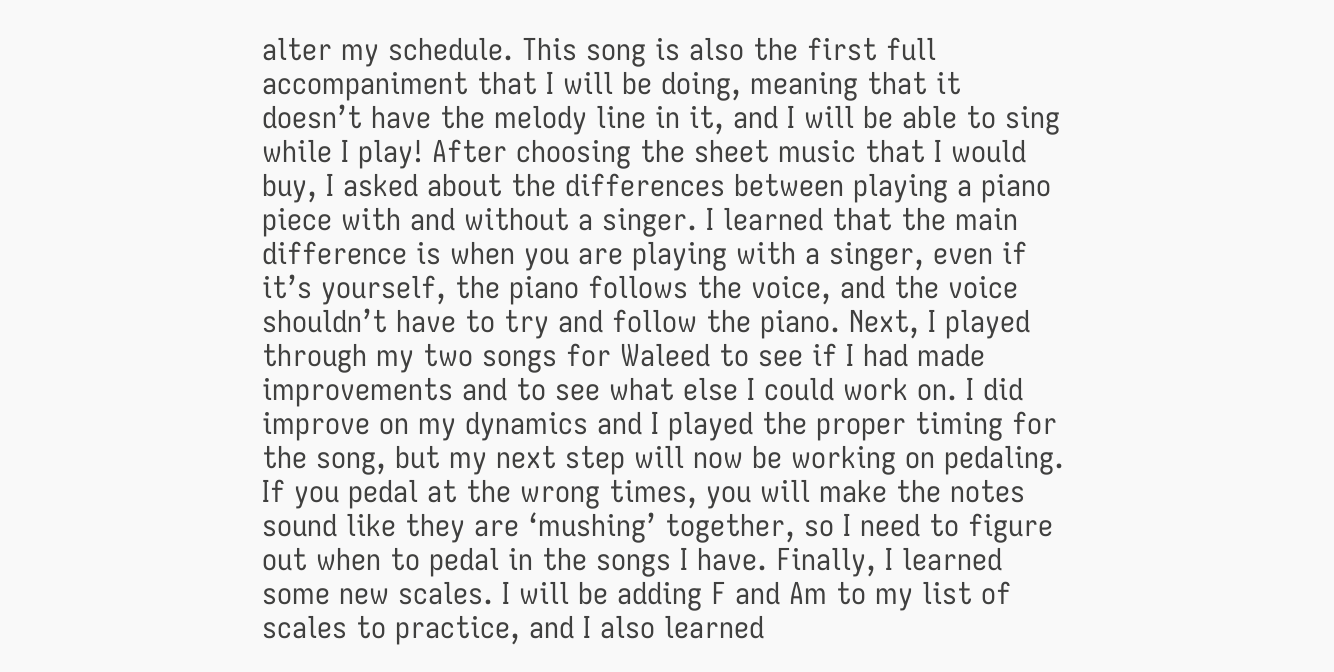alter my schedule. This song is also the first full accompaniment that I will be doing, meaning that it doesn’t have the melody line in it, and I will be able to sing while I play! After choosing the sheet music that I would buy, I asked about the differences between playing a piano piece with and without a singer. I learned that the main difference is when you are playing with a singer, even if it’s yourself, the piano follows the voice, and the voice shouldn’t have to try and follow the piano. Next, I played through my two songs for Waleed to see if I had made improvements and to see what else I could work on. I did improve on my dynamics and I played the proper timing for the song, but my next step will now be working on pedaling. If you pedal at the wrong times, you will make the notes sound like they are ‘mushing’ together, so I need to figure out when to pedal in the songs I have. Finally, I learned some new scales. I will be adding F and Am to my list of scales to practice, and I also learned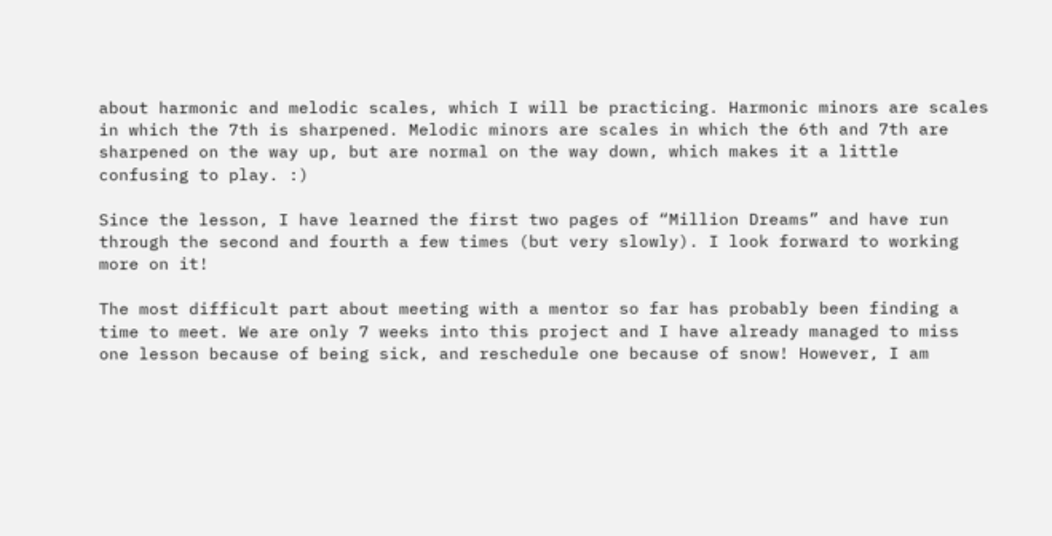about harmonic and melodic scales, which I will be practicing. Harmonic minors are scales in which the 7th is sharpened. Melodic minors are scales in which the 6th and 7th are sharpened on the way up, but are normal on the way down, which makes it a little confusing to play. :)

Since the lesson, I have learned the first two pages of “Million Dreams” and have run through the second and fourth a few times (but very slowly). I look forward to working more on it!

The most difficult part about meeting with a mentor so far has probably been finding a time to meet. We are only 7 weeks into this project and I have already managed to miss one lesson because of being sick, and reschedule one because of snow! However, I am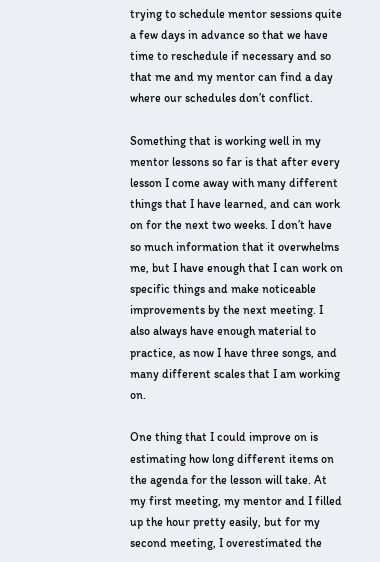trying to schedule mentor sessions quite a few days in advance so that we have time to reschedule if necessary and so that me and my mentor can find a day where our schedules don’t conflict.

Something that is working well in my mentor lessons so far is that after every lesson I come away with many different things that I have learned, and can work on for the next two weeks. I don’t have so much information that it overwhelms me, but I have enough that I can work on specific things and make noticeable improvements by the next meeting. I also always have enough material to practice, as now I have three songs, and many different scales that I am working on.

One thing that I could improve on is estimating how long different items on the agenda for the lesson will take. At my first meeting, my mentor and I filled up the hour pretty easily, but for my second meeting, I overestimated the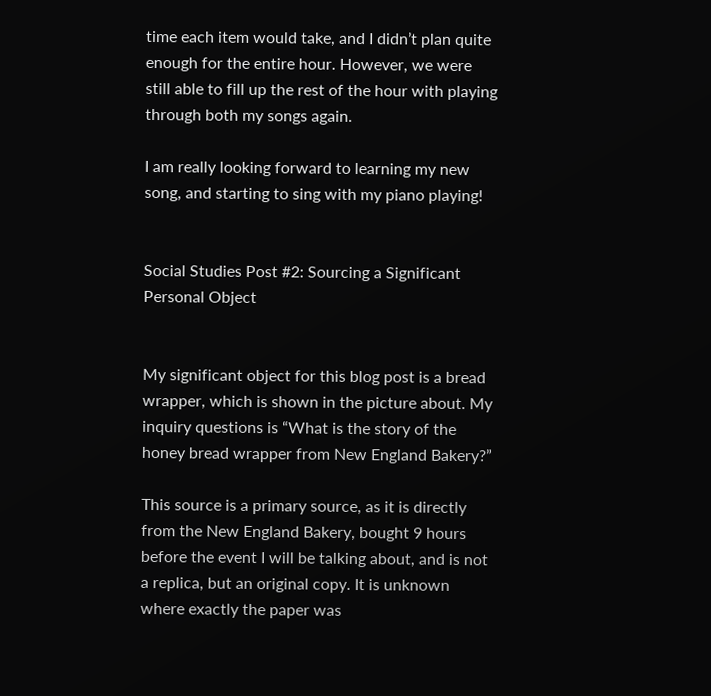time each item would take, and I didn’t plan quite enough for the entire hour. However, we were still able to fill up the rest of the hour with playing through both my songs again.

I am really looking forward to learning my new song, and starting to sing with my piano playing!


Social Studies Post #2: Sourcing a Significant Personal Object


My significant object for this blog post is a bread wrapper, which is shown in the picture about. My inquiry questions is “What is the story of the honey bread wrapper from New England Bakery?”

This source is a primary source, as it is directly from the New England Bakery, bought 9 hours before the event I will be talking about, and is not a replica, but an original copy. It is unknown where exactly the paper was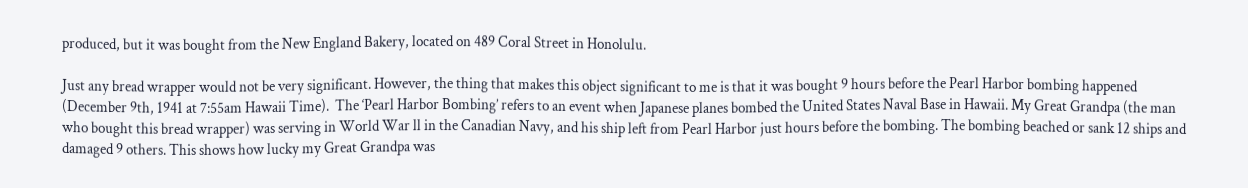produced, but it was bought from the New England Bakery, located on 489 Coral Street in Honolulu.

Just any bread wrapper would not be very significant. However, the thing that makes this object significant to me is that it was bought 9 hours before the Pearl Harbor bombing happened (December 9th, 1941 at 7:55am Hawaii Time).  The ‘Pearl Harbor Bombing’ refers to an event when Japanese planes bombed the United States Naval Base in Hawaii. My Great Grandpa (the man who bought this bread wrapper) was serving in World War ll in the Canadian Navy, and his ship left from Pearl Harbor just hours before the bombing. The bombing beached or sank 12 ships and damaged 9 others. This shows how lucky my Great Grandpa was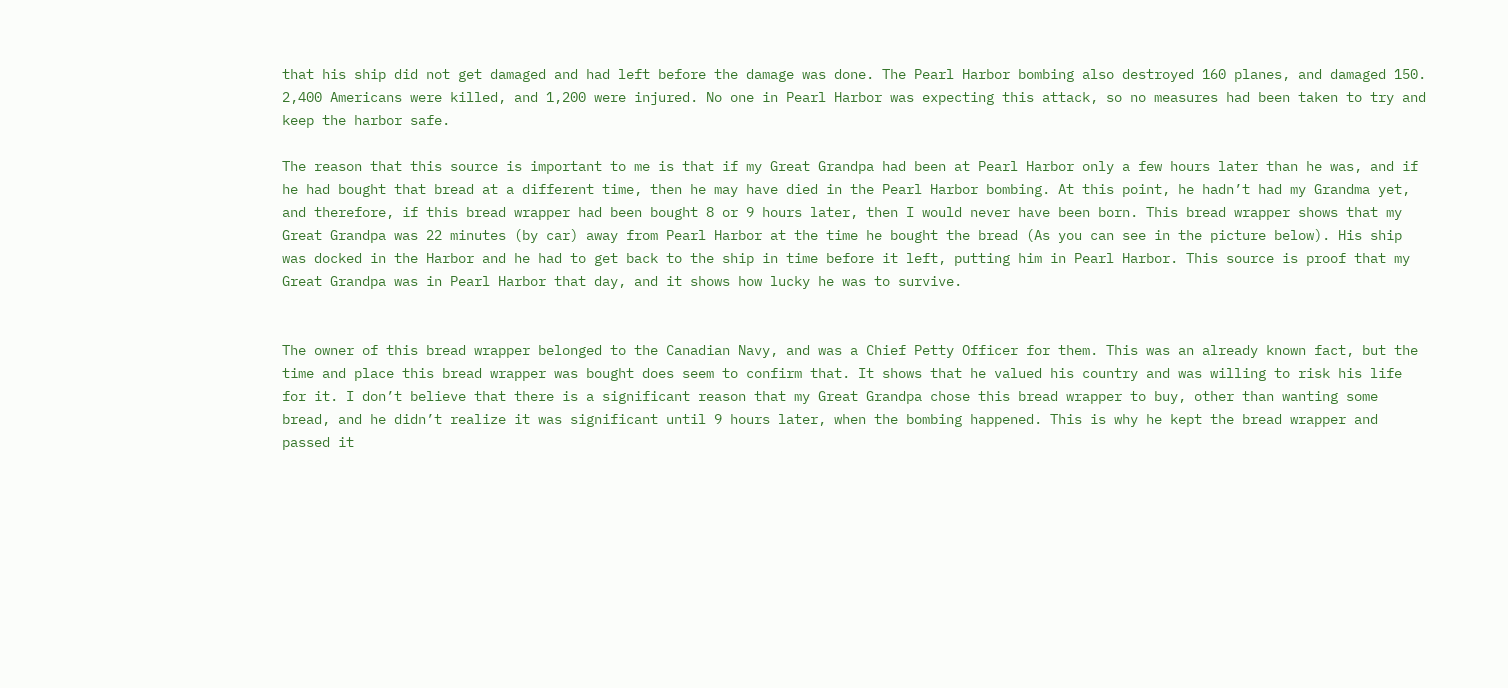that his ship did not get damaged and had left before the damage was done. The Pearl Harbor bombing also destroyed 160 planes, and damaged 150. 2,400 Americans were killed, and 1,200 were injured. No one in Pearl Harbor was expecting this attack, so no measures had been taken to try and keep the harbor safe.

The reason that this source is important to me is that if my Great Grandpa had been at Pearl Harbor only a few hours later than he was, and if he had bought that bread at a different time, then he may have died in the Pearl Harbor bombing. At this point, he hadn’t had my Grandma yet, and therefore, if this bread wrapper had been bought 8 or 9 hours later, then I would never have been born. This bread wrapper shows that my Great Grandpa was 22 minutes (by car) away from Pearl Harbor at the time he bought the bread (As you can see in the picture below). His ship was docked in the Harbor and he had to get back to the ship in time before it left, putting him in Pearl Harbor. This source is proof that my Great Grandpa was in Pearl Harbor that day, and it shows how lucky he was to survive.


The owner of this bread wrapper belonged to the Canadian Navy, and was a Chief Petty Officer for them. This was an already known fact, but the time and place this bread wrapper was bought does seem to confirm that. It shows that he valued his country and was willing to risk his life for it. I don’t believe that there is a significant reason that my Great Grandpa chose this bread wrapper to buy, other than wanting some bread, and he didn’t realize it was significant until 9 hours later, when the bombing happened. This is why he kept the bread wrapper and passed it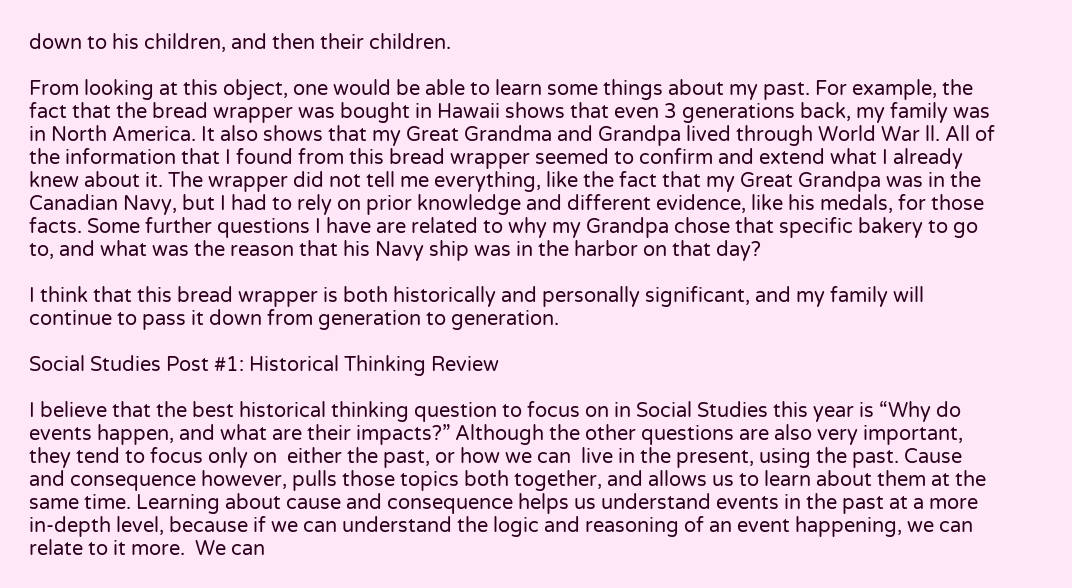down to his children, and then their children.

From looking at this object, one would be able to learn some things about my past. For example, the fact that the bread wrapper was bought in Hawaii shows that even 3 generations back, my family was in North America. It also shows that my Great Grandma and Grandpa lived through World War ll. All of the information that I found from this bread wrapper seemed to confirm and extend what I already knew about it. The wrapper did not tell me everything, like the fact that my Great Grandpa was in the Canadian Navy, but I had to rely on prior knowledge and different evidence, like his medals, for those facts. Some further questions I have are related to why my Grandpa chose that specific bakery to go to, and what was the reason that his Navy ship was in the harbor on that day?

I think that this bread wrapper is both historically and personally significant, and my family will continue to pass it down from generation to generation.

Social Studies Post #1: Historical Thinking Review

I believe that the best historical thinking question to focus on in Social Studies this year is “Why do events happen, and what are their impacts?” Although the other questions are also very important, they tend to focus only on  either the past, or how we can  live in the present, using the past. Cause and consequence however, pulls those topics both together, and allows us to learn about them at the same time. Learning about cause and consequence helps us understand events in the past at a more in-depth level, because if we can understand the logic and reasoning of an event happening, we can relate to it more.  We can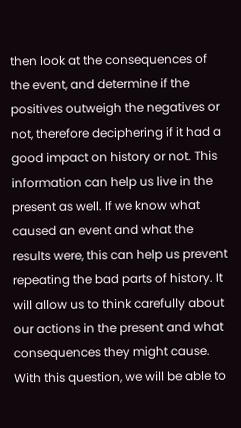then look at the consequences of the event, and determine if the positives outweigh the negatives or not, therefore deciphering if it had a  good impact on history or not. This information can help us live in the present as well. If we know what caused an event and what the results were, this can help us prevent repeating the bad parts of history. It will allow us to think carefully about our actions in the present and what consequences they might cause. With this question, we will be able to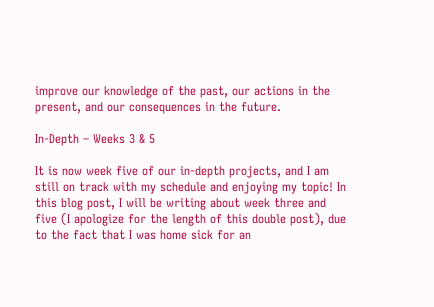improve our knowledge of the past, our actions in the present, and our consequences in the future.

In-Depth – Weeks 3 & 5

It is now week five of our in-depth projects, and I am still on track with my schedule and enjoying my topic! In this blog post, I will be writing about week three and five (I apologize for the length of this double post), due to the fact that I was home sick for an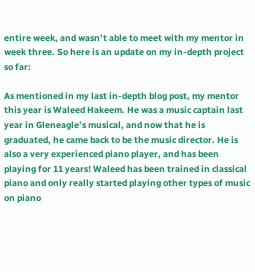entire week, and wasn’t able to meet with my mentor in week three. So here is an update on my in-depth project so far:

As mentioned in my last in-depth blog post, my mentor this year is Waleed Hakeem. He was a music captain last year in Gleneagle’s musical, and now that he is graduated, he came back to be the music director. He is also a very experienced piano player, and has been playing for 11 years! Waleed has been trained in classical piano and only really started playing other types of music on piano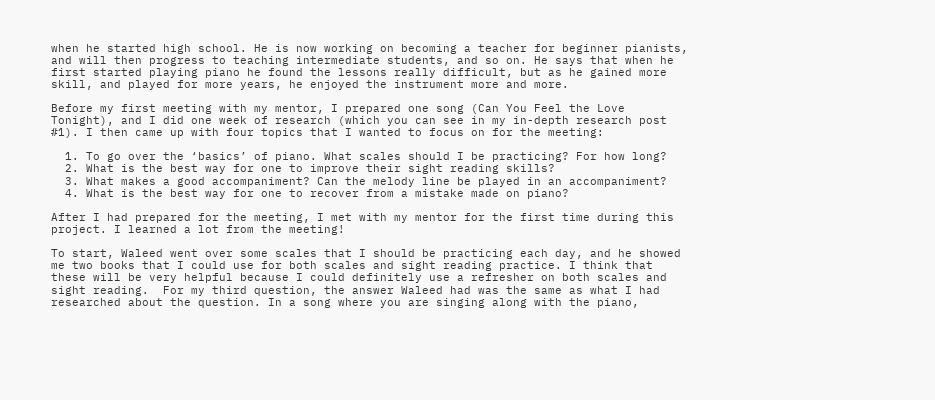when he started high school. He is now working on becoming a teacher for beginner pianists, and will then progress to teaching intermediate students, and so on. He says that when he first started playing piano he found the lessons really difficult, but as he gained more skill, and played for more years, he enjoyed the instrument more and more.

Before my first meeting with my mentor, I prepared one song (Can You Feel the Love Tonight), and I did one week of research (which you can see in my in-depth research post #1). I then came up with four topics that I wanted to focus on for the meeting:

  1. To go over the ‘basics’ of piano. What scales should I be practicing? For how long?
  2. What is the best way for one to improve their sight reading skills?
  3. What makes a good accompaniment? Can the melody line be played in an accompaniment?
  4. What is the best way for one to recover from a mistake made on piano?

After I had prepared for the meeting, I met with my mentor for the first time during this project. I learned a lot from the meeting!

To start, Waleed went over some scales that I should be practicing each day, and he showed me two books that I could use for both scales and sight reading practice. I think that these will be very helpful because I could definitely use a refresher on both scales and sight reading.  For my third question, the answer Waleed had was the same as what I had researched about the question. In a song where you are singing along with the piano,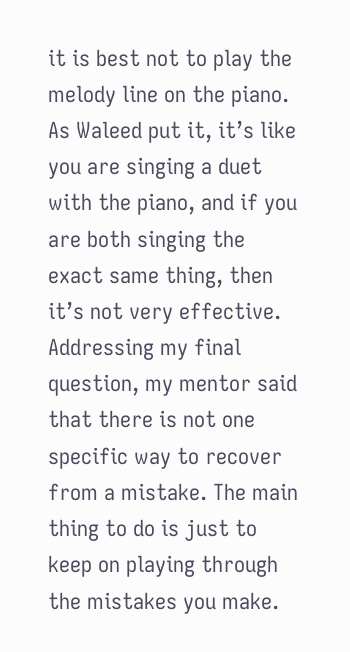it is best not to play the melody line on the piano. As Waleed put it, it’s like you are singing a duet with the piano, and if you are both singing the exact same thing, then it’s not very effective. Addressing my final question, my mentor said that there is not one specific way to recover from a mistake. The main thing to do is just to keep on playing through the mistakes you make.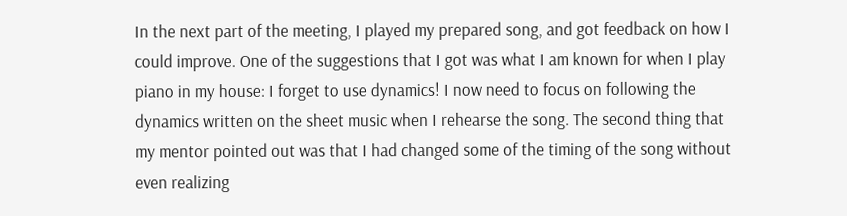In the next part of the meeting, I played my prepared song, and got feedback on how I could improve. One of the suggestions that I got was what I am known for when I play piano in my house: I forget to use dynamics! I now need to focus on following the dynamics written on the sheet music when I rehearse the song. The second thing that my mentor pointed out was that I had changed some of the timing of the song without even realizing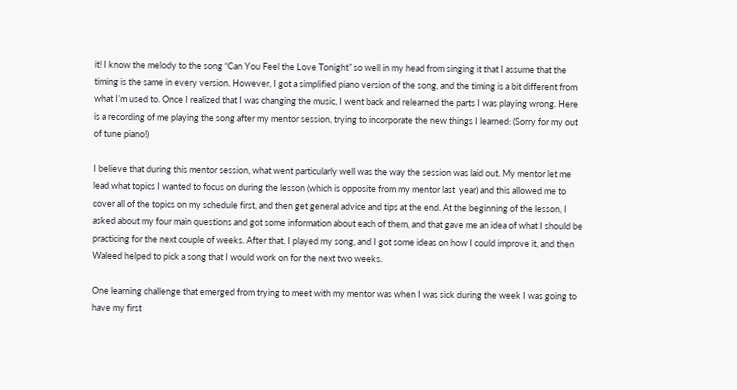it! I know the melody to the song “Can You Feel the Love Tonight” so well in my head from singing it that I assume that the timing is the same in every version. However, I got a simplified piano version of the song, and the timing is a bit different from what I’m used to. Once I realized that I was changing the music, I went back and relearned the parts I was playing wrong. Here is a recording of me playing the song after my mentor session, trying to incorporate the new things I learned: (Sorry for my out of tune piano!)

I believe that during this mentor session, what went particularly well was the way the session was laid out. My mentor let me lead what topics I wanted to focus on during the lesson (which is opposite from my mentor last  year) and this allowed me to cover all of the topics on my schedule first, and then get general advice and tips at the end. At the beginning of the lesson, I asked about my four main questions and got some information about each of them, and that gave me an idea of what I should be practicing for the next couple of weeks. After that, I played my song, and I got some ideas on how I could improve it, and then Waleed helped to pick a song that I would work on for the next two weeks.

One learning challenge that emerged from trying to meet with my mentor was when I was sick during the week I was going to have my first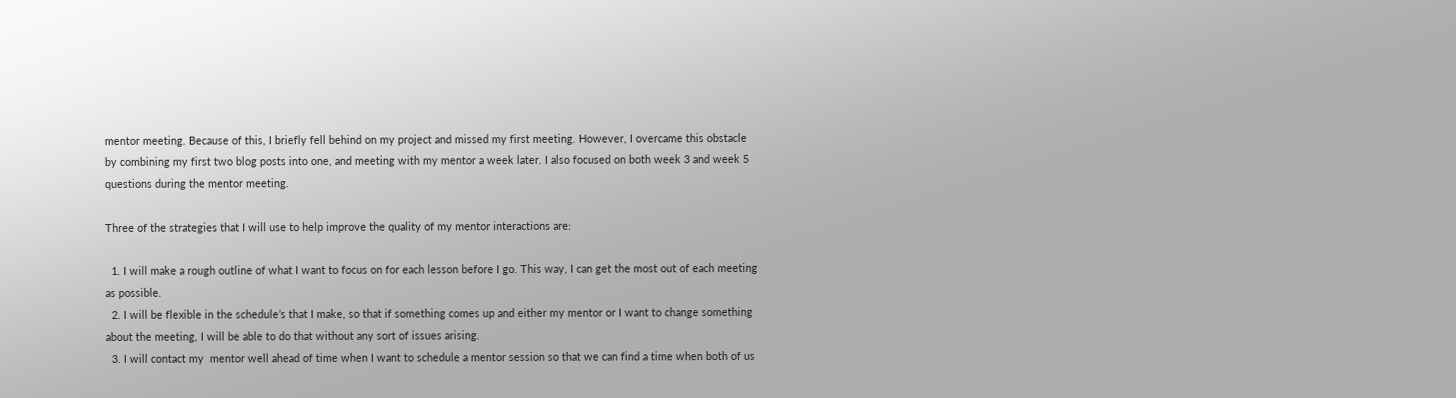mentor meeting. Because of this, I briefly fell behind on my project and missed my first meeting. However, I overcame this obstacle by combining my first two blog posts into one, and meeting with my mentor a week later. I also focused on both week 3 and week 5 questions during the mentor meeting.

Three of the strategies that I will use to help improve the quality of my mentor interactions are:

  1. I will make a rough outline of what I want to focus on for each lesson before I go. This way, I can get the most out of each meeting as possible.
  2. I will be flexible in the schedule’s that I make, so that if something comes up and either my mentor or I want to change something about the meeting, I will be able to do that without any sort of issues arising.
  3. I will contact my  mentor well ahead of time when I want to schedule a mentor session so that we can find a time when both of us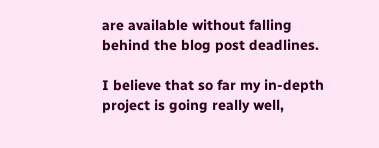are available without falling behind the blog post deadlines.

I believe that so far my in-depth project is going really well,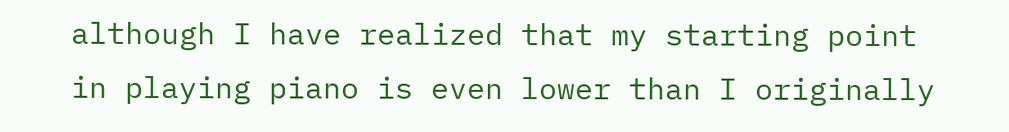although I have realized that my starting point in playing piano is even lower than I originally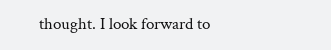thought. I look forward to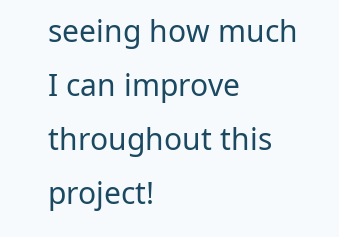seeing how much I can improve throughout this project!